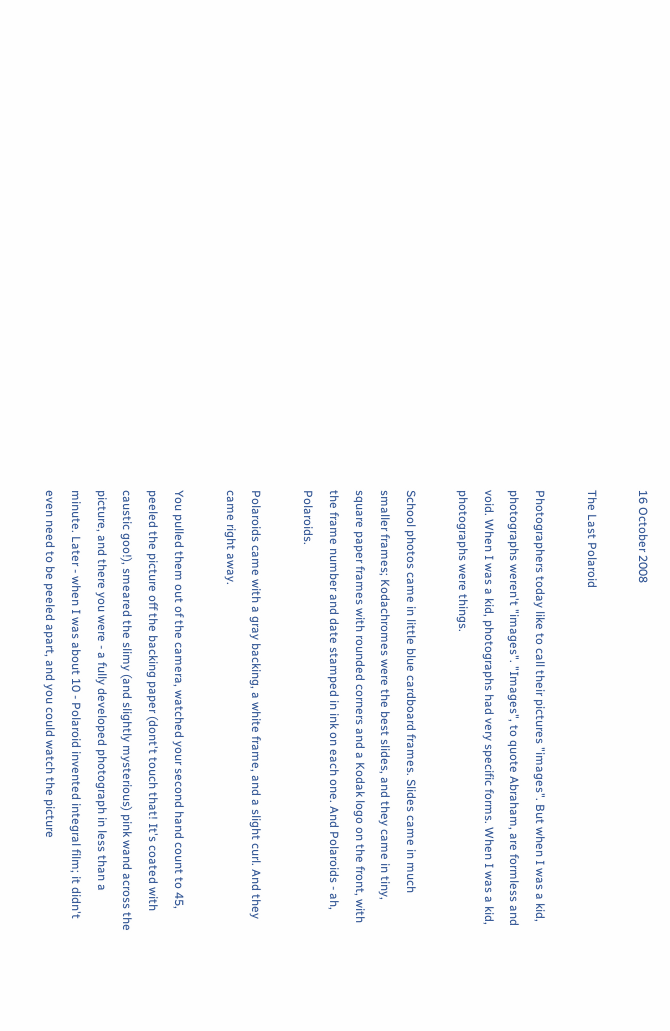16 October 2008

The Last Polaroid

Photographers today like to call their pictures "images". But when I was a kid, photographs weren't "images". "Images", to quote Abraham, are formless and void. When I was a kid, photographs had very specific forms. When I was a kid, photographs were things.

School photos came in little blue cardboard frames. Slides came in much smaller frames; Kodachromes were the best slides, and they came in tiny, square paper frames with rounded corners and a Kodak logo on the front, with the frame number and date stamped in ink on each one. And Polaroids - ah, Polaroids.

Polaroids came with a gray backing, a white frame, and a slight curl. And they came right away.

You pulled them out of the camera, watched your second hand count to 45, peeled the picture off the backing paper (dont't touch that! It's coated with caustic goo!), smeared the slimy (and slightly mysterious) pink wand across the picture, and there you were - a fully developed photograph in less than a minute. Later - when I was about 10 - Polaroid invented integral film; it didn't even need to be peeled apart, and you could watch the picture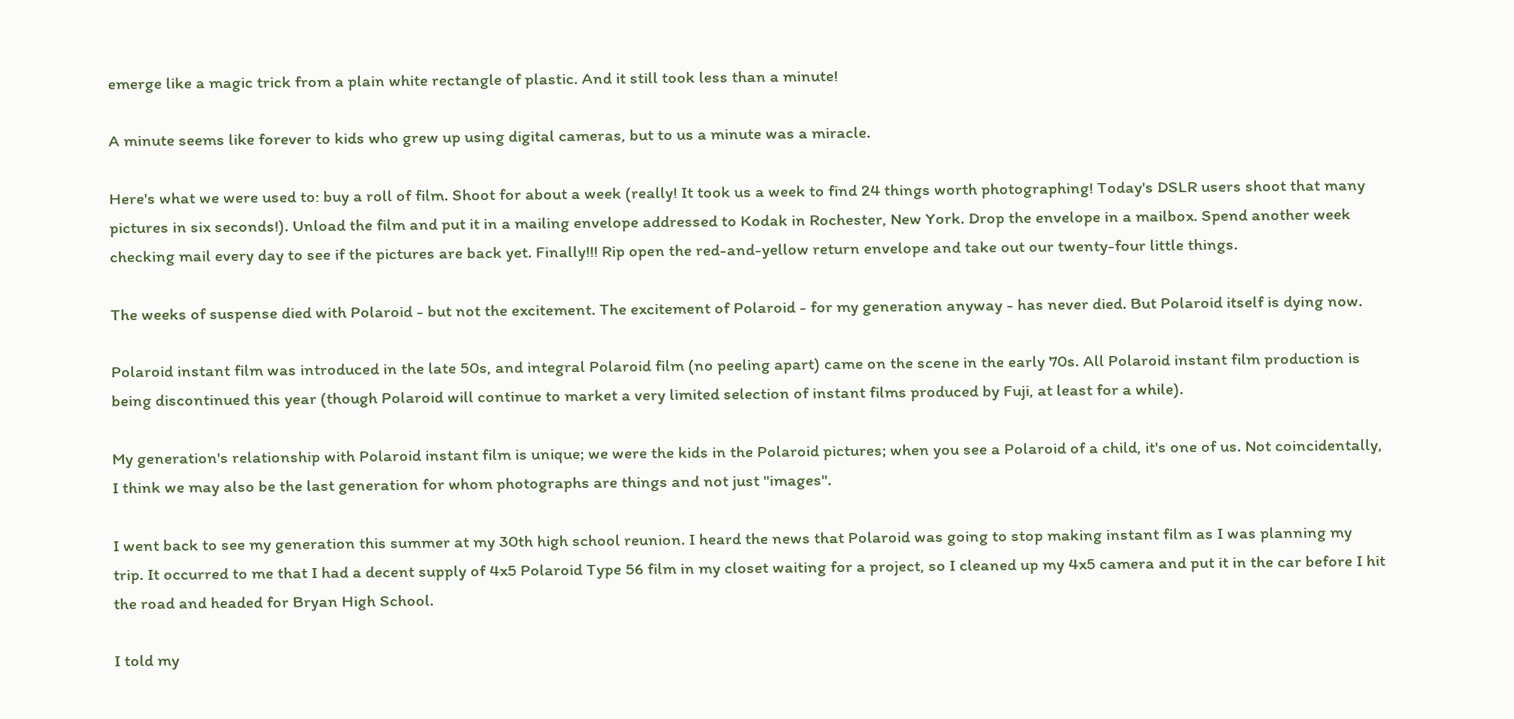emerge like a magic trick from a plain white rectangle of plastic. And it still took less than a minute!

A minute seems like forever to kids who grew up using digital cameras, but to us a minute was a miracle.

Here's what we were used to: buy a roll of film. Shoot for about a week (really! It took us a week to find 24 things worth photographing! Today's DSLR users shoot that many pictures in six seconds!). Unload the film and put it in a mailing envelope addressed to Kodak in Rochester, New York. Drop the envelope in a mailbox. Spend another week checking mail every day to see if the pictures are back yet. Finally!!! Rip open the red-and-yellow return envelope and take out our twenty-four little things.

The weeks of suspense died with Polaroid - but not the excitement. The excitement of Polaroid - for my generation anyway - has never died. But Polaroid itself is dying now.

Polaroid instant film was introduced in the late 50s, and integral Polaroid film (no peeling apart) came on the scene in the early 70s. All Polaroid instant film production is being discontinued this year (though Polaroid will continue to market a very limited selection of instant films produced by Fuji, at least for a while).

My generation's relationship with Polaroid instant film is unique; we were the kids in the Polaroid pictures; when you see a Polaroid of a child, it's one of us. Not coincidentally, I think we may also be the last generation for whom photographs are things and not just "images".

I went back to see my generation this summer at my 30th high school reunion. I heard the news that Polaroid was going to stop making instant film as I was planning my trip. It occurred to me that I had a decent supply of 4x5 Polaroid Type 56 film in my closet waiting for a project, so I cleaned up my 4x5 camera and put it in the car before I hit the road and headed for Bryan High School.

I told my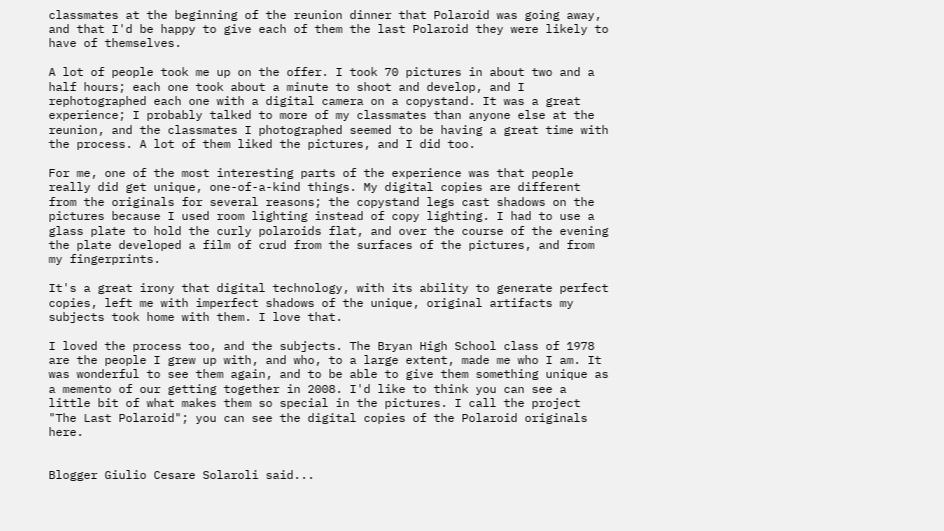classmates at the beginning of the reunion dinner that Polaroid was going away, and that I'd be happy to give each of them the last Polaroid they were likely to have of themselves.

A lot of people took me up on the offer. I took 70 pictures in about two and a half hours; each one took about a minute to shoot and develop, and I rephotographed each one with a digital camera on a copystand. It was a great experience; I probably talked to more of my classmates than anyone else at the reunion, and the classmates I photographed seemed to be having a great time with the process. A lot of them liked the pictures, and I did too.

For me, one of the most interesting parts of the experience was that people really did get unique, one-of-a-kind things. My digital copies are different from the originals for several reasons; the copystand legs cast shadows on the pictures because I used room lighting instead of copy lighting. I had to use a glass plate to hold the curly polaroids flat, and over the course of the evening the plate developed a film of crud from the surfaces of the pictures, and from my fingerprints.

It's a great irony that digital technology, with its ability to generate perfect copies, left me with imperfect shadows of the unique, original artifacts my subjects took home with them. I love that.

I loved the process too, and the subjects. The Bryan High School class of 1978 are the people I grew up with, and who, to a large extent, made me who I am. It was wonderful to see them again, and to be able to give them something unique as a memento of our getting together in 2008. I'd like to think you can see a little bit of what makes them so special in the pictures. I call the project "The Last Polaroid"; you can see the digital copies of the Polaroid originals here.


Blogger Giulio Cesare Solaroli said...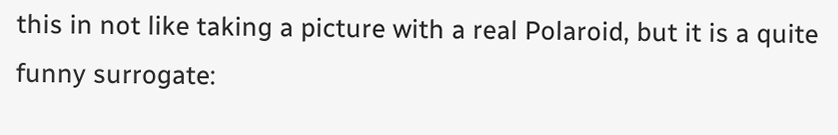this in not like taking a picture with a real Polaroid, but it is a quite funny surrogate: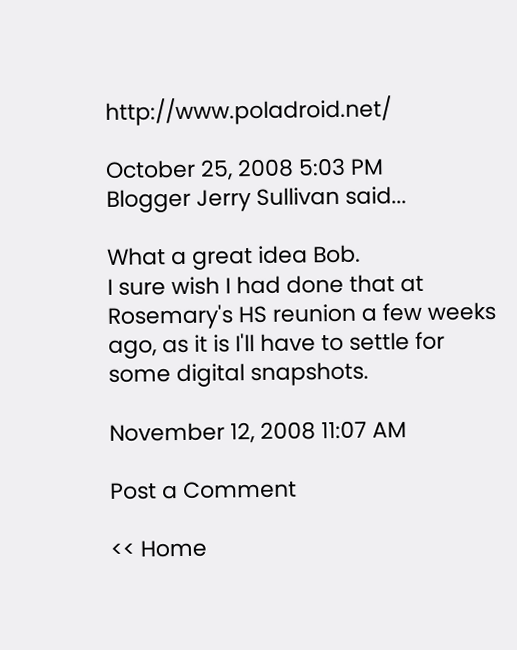http://www.poladroid.net/

October 25, 2008 5:03 PM
Blogger Jerry Sullivan said...

What a great idea Bob.
I sure wish I had done that at Rosemary's HS reunion a few weeks ago, as it is I'll have to settle for some digital snapshots.

November 12, 2008 11:07 AM

Post a Comment

<< Home